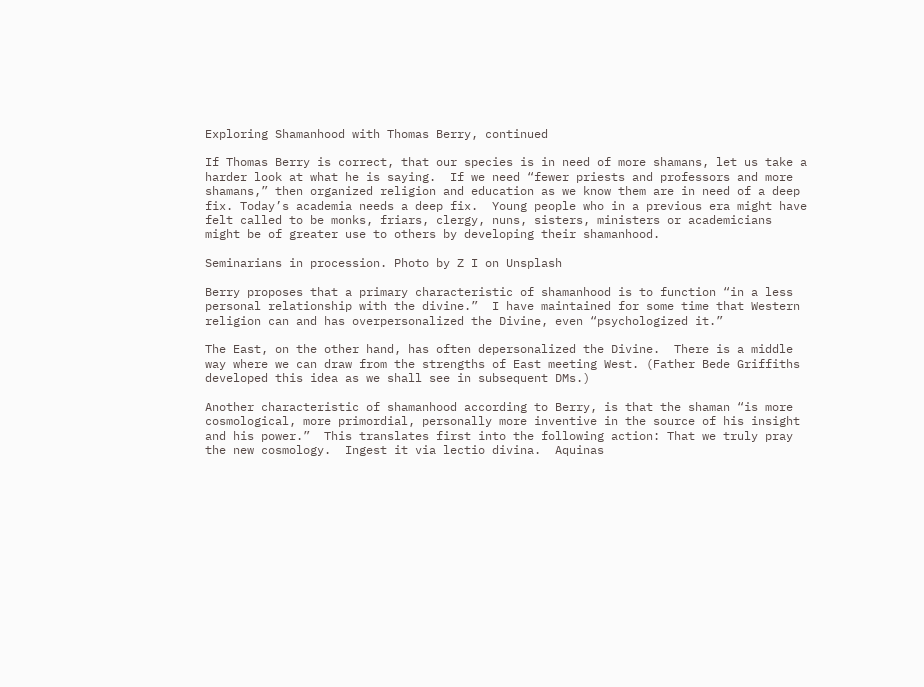Exploring Shamanhood with Thomas Berry, continued

If Thomas Berry is correct, that our species is in need of more shamans, let us take a harder look at what he is saying.  If we need “fewer priests and professors and more shamans,” then organized religion and education as we know them are in need of a deep fix. Today’s academia needs a deep fix.  Young people who in a previous era might have felt called to be monks, friars, clergy, nuns, sisters, ministers or academicians might be of greater use to others by developing their shamanhood.

Seminarians in procession. Photo by Z I on Unsplash

Berry proposes that a primary characteristic of shamanhood is to function “in a less personal relationship with the divine.”  I have maintained for some time that Western religion can and has overpersonalized the Divine, even “psychologized it.”

The East, on the other hand, has often depersonalized the Divine.  There is a middle way where we can draw from the strengths of East meeting West. (Father Bede Griffiths developed this idea as we shall see in subsequent DMs.)

Another characteristic of shamanhood according to Berry, is that the shaman “is more cosmological, more primordial, personally more inventive in the source of his insight and his power.”  This translates first into the following action: That we truly pray the new cosmology.  Ingest it via lectio divina.  Aquinas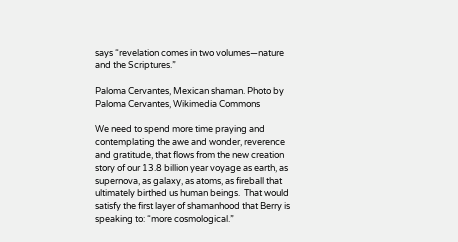says “revelation comes in two volumes—nature and the Scriptures.”

Paloma Cervantes, Mexican shaman. Photo by Paloma Cervantes, Wikimedia Commons

We need to spend more time praying and contemplating the awe and wonder, reverence and gratitude, that flows from the new creation story of our 13.8 billion year voyage as earth, as supernova, as galaxy, as atoms, as fireball that ultimately birthed us human beings.  That would satisfy the first layer of shamanhood that Berry is speaking to: “more cosmological.”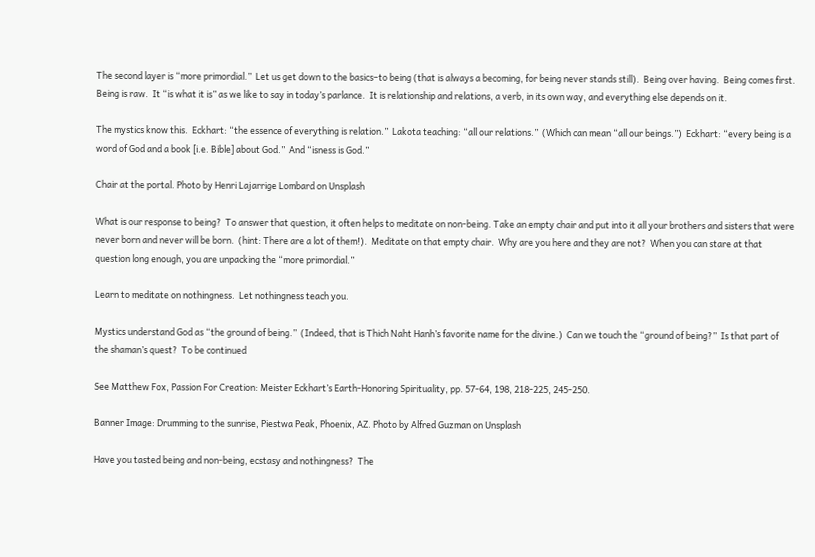The second layer is “more primordial.”  Let us get down to the basics–to being (that is always a becoming, for being never stands still).  Being over having.  Being comes first.  Being is raw.  It “is what it is” as we like to say in today’s parlance.  It is relationship and relations, a verb, in its own way, and everything else depends on it.

The mystics know this.  Eckhart: “the essence of everything is relation.”  Lakota teaching: “all our relations.”  (Which can mean “all our beings.”)  Eckhart: “every being is a word of God and a book [i.e. Bible] about God.”  And “isness is God.”

Chair at the portal. Photo by Henri Lajarrige Lombard on Unsplash

What is our response to being?  To answer that question, it often helps to meditate on non-being. Take an empty chair and put into it all your brothers and sisters that were never born and never will be born.  (hint: There are a lot of them!).  Meditate on that empty chair.  Why are you here and they are not?  When you can stare at that question long enough, you are unpacking the “more primordial.”

Learn to meditate on nothingness.  Let nothingness teach you.

Mystics understand God as “the ground of being.”  (Indeed, that is Thich Naht Hanh’s favorite name for the divine.)  Can we touch the “ground of being?”  Is that part of the shaman’s quest?  To be continued

See Matthew Fox, Passion For Creation: Meister Eckhart’s Earth-Honoring Spirituality, pp. 57-64, 198, 218-225, 245-250.

Banner Image: Drumming to the sunrise, Piestwa Peak, Phoenix, AZ. Photo by Alfred Guzman on Unsplash

Have you tasted being and non-being, ecstasy and nothingness?  The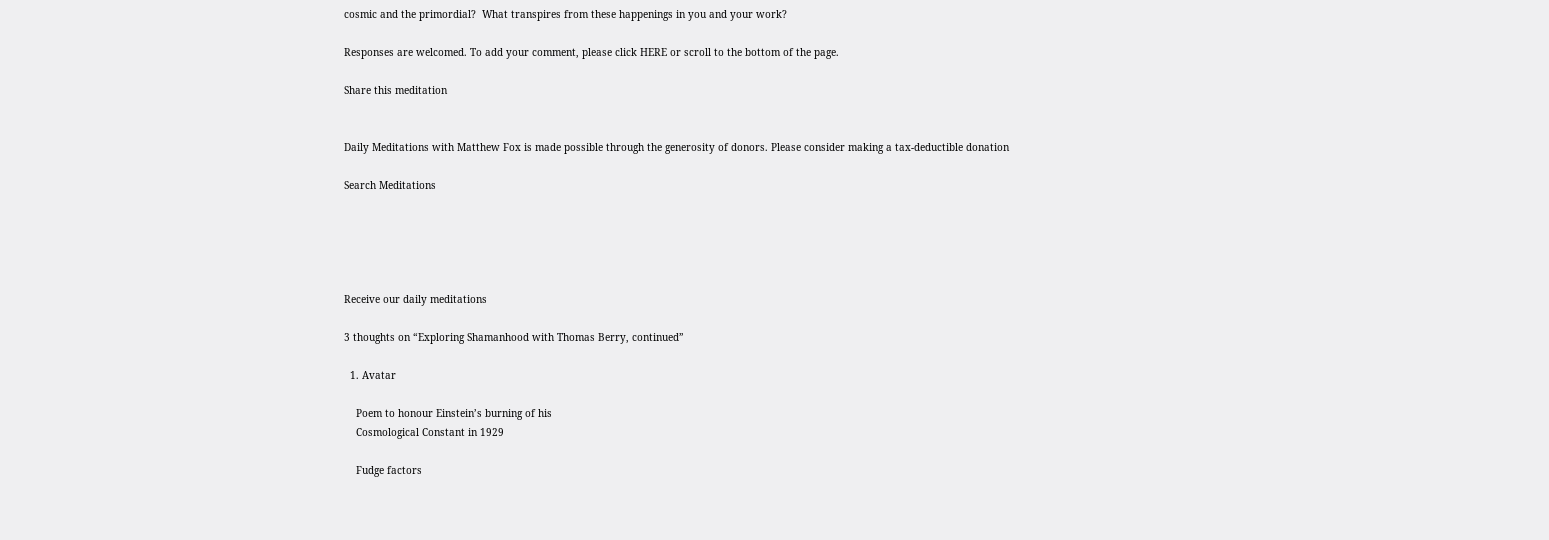cosmic and the primordial?  What transpires from these happenings in you and your work?

Responses are welcomed. To add your comment, please click HERE or scroll to the bottom of the page.

Share this meditation


Daily Meditations with Matthew Fox is made possible through the generosity of donors. Please consider making a tax-deductible donation

Search Meditations





Receive our daily meditations

3 thoughts on “Exploring Shamanhood with Thomas Berry, continued”

  1. Avatar

    Poem to honour Einstein’s burning of his
    Cosmological Constant in 1929

    Fudge factors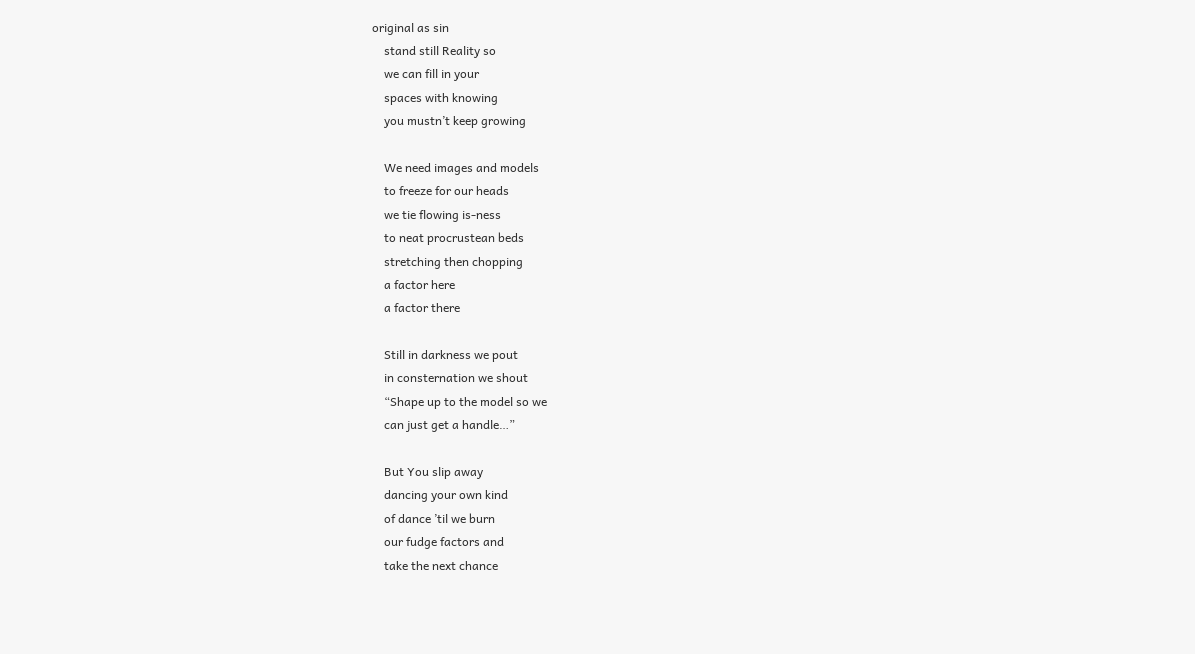original as sin
    stand still Reality so
    we can fill in your
    spaces with knowing
    you mustn’t keep growing

    We need images and models
    to freeze for our heads
    we tie flowing is-ness
    to neat procrustean beds
    stretching then chopping
    a factor here
    a factor there

    Still in darkness we pout
    in consternation we shout
    “Shape up to the model so we
    can just get a handle…”

    But You slip away
    dancing your own kind
    of dance ’til we burn
    our fudge factors and
    take the next chance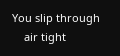You slip through
    air tight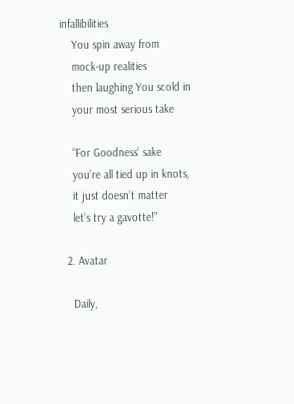infallibilities
    You spin away from
    mock-up realities
    then laughing You scold in
    your most serious take

    “For Goodness’ sake
    you’re all tied up in knots,
    it just doesn’t matter
    let’s try a gavotte!”

  2. Avatar

    Daily,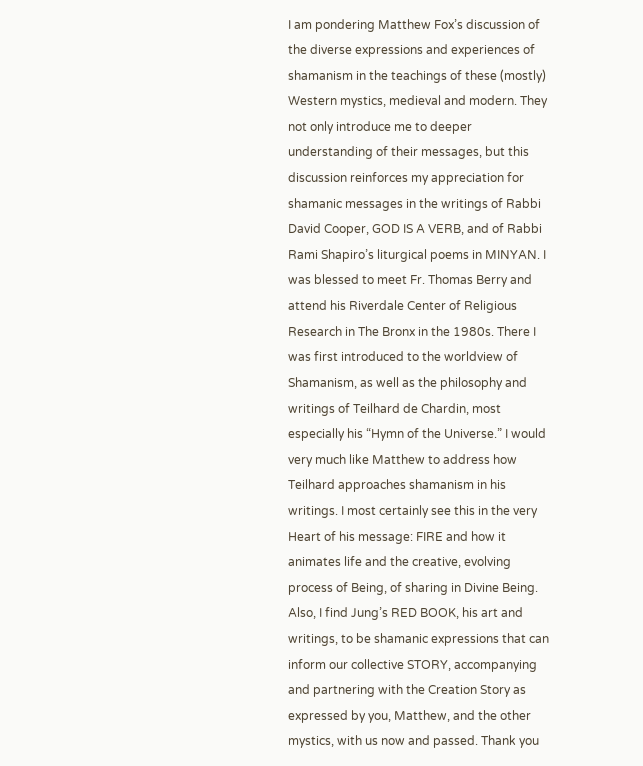I am pondering Matthew Fox’s discussion of the diverse expressions and experiences of shamanism in the teachings of these (mostly) Western mystics, medieval and modern. They not only introduce me to deeper understanding of their messages, but this discussion reinforces my appreciation for shamanic messages in the writings of Rabbi David Cooper, GOD IS A VERB, and of Rabbi Rami Shapiro’s liturgical poems in MINYAN. I was blessed to meet Fr. Thomas Berry and attend his Riverdale Center of Religious Research in The Bronx in the 1980s. There I was first introduced to the worldview of Shamanism, as well as the philosophy and writings of Teilhard de Chardin, most especially his “Hymn of the Universe.” I would very much like Matthew to address how Teilhard approaches shamanism in his writings. I most certainly see this in the very Heart of his message: FIRE and how it animates life and the creative, evolving process of Being, of sharing in Divine Being. Also, I find Jung’s RED BOOK, his art and writings, to be shamanic expressions that can inform our collective STORY, accompanying and partnering with the Creation Story as expressed by you, Matthew, and the other mystics, with us now and passed. Thank you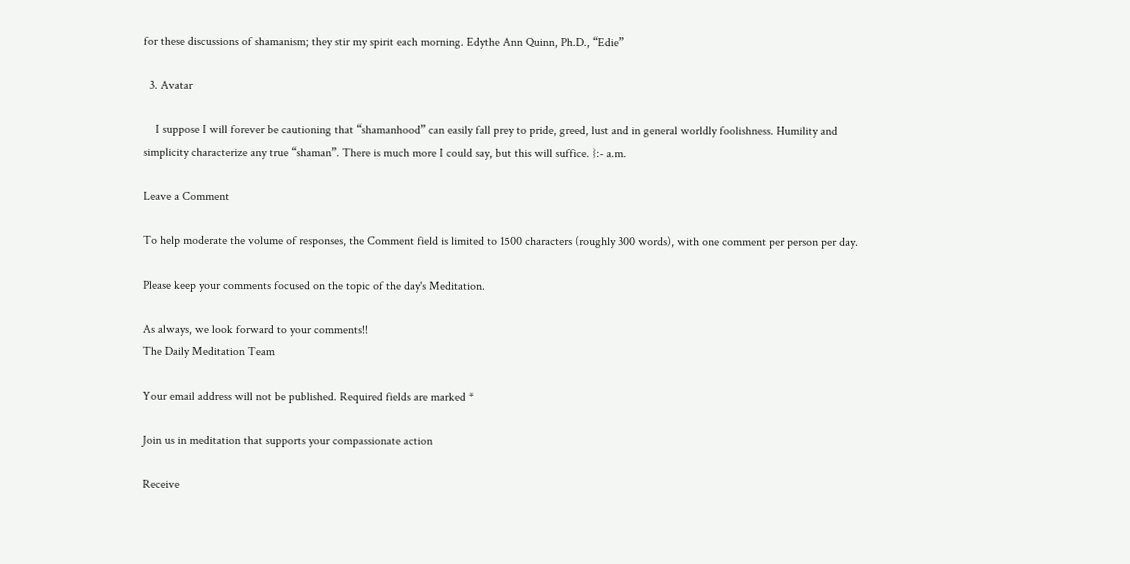for these discussions of shamanism; they stir my spirit each morning. Edythe Ann Quinn, Ph.D., “Edie”

  3. Avatar

    I suppose I will forever be cautioning that “shamanhood” can easily fall prey to pride, greed, lust and in general worldly foolishness. Humility and simplicity characterize any true “shaman”. There is much more I could say, but this will suffice. }:- a.m.

Leave a Comment

To help moderate the volume of responses, the Comment field is limited to 1500 characters (roughly 300 words), with one comment per person per day.

Please keep your comments focused on the topic of the day's Meditation.

As always, we look forward to your comments!!
The Daily Meditation Team

Your email address will not be published. Required fields are marked *

Join us in meditation that supports your compassionate action

Receive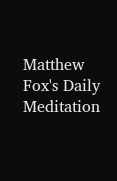Matthew Fox's Daily Meditation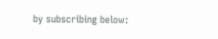by subscribing below: